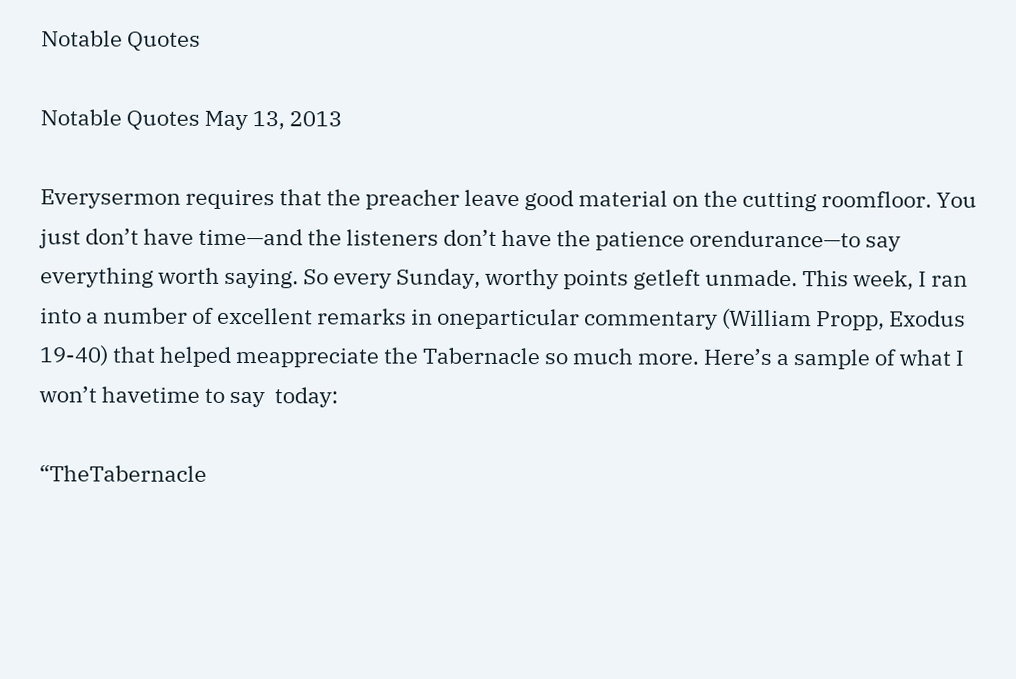Notable Quotes

Notable Quotes May 13, 2013

Everysermon requires that the preacher leave good material on the cutting roomfloor. You just don’t have time—and the listeners don’t have the patience orendurance—to say everything worth saying. So every Sunday, worthy points getleft unmade. This week, I ran into a number of excellent remarks in oneparticular commentary (William Propp, Exodus 19-40) that helped meappreciate the Tabernacle so much more. Here’s a sample of what I won’t havetime to say  today:

“TheTabernacle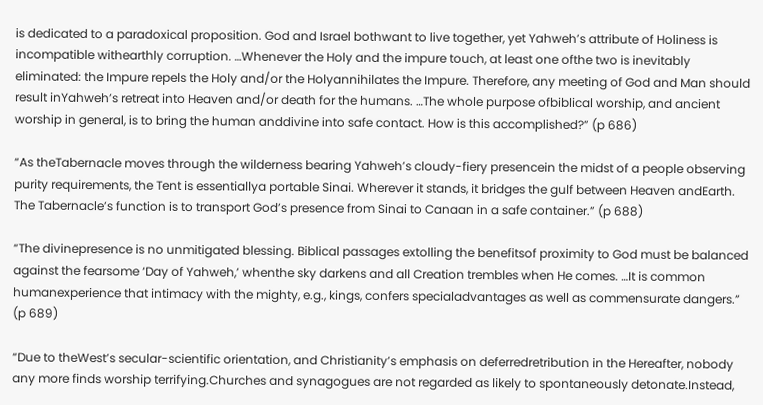is dedicated to a paradoxical proposition. God and Israel bothwant to live together, yet Yahweh’s attribute of Holiness is incompatible withearthly corruption. …Whenever the Holy and the impure touch, at least one ofthe two is inevitably eliminated: the Impure repels the Holy and/or the Holyannihilates the Impure. Therefore, any meeting of God and Man should result inYahweh’s retreat into Heaven and/or death for the humans. …The whole purpose ofbiblical worship, and ancient worship in general, is to bring the human anddivine into safe contact. How is this accomplished?” (p 686)

“As theTabernacle moves through the wilderness bearing Yahweh’s cloudy-fiery presencein the midst of a people observing purity requirements, the Tent is essentiallya portable Sinai. Wherever it stands, it bridges the gulf between Heaven andEarth. The Tabernacle’s function is to transport God’s presence from Sinai to Canaan in a safe container.” (p 688)

“The divinepresence is no unmitigated blessing. Biblical passages extolling the benefitsof proximity to God must be balanced against the fearsome ‘Day of Yahweh,’ whenthe sky darkens and all Creation trembles when He comes. …It is common humanexperience that intimacy with the mighty, e.g., kings, confers specialadvantages as well as commensurate dangers.” (p 689)

“Due to theWest’s secular-scientific orientation, and Christianity’s emphasis on deferredretribution in the Hereafter, nobody any more finds worship terrifying.Churches and synagogues are not regarded as likely to spontaneously detonate.Instead,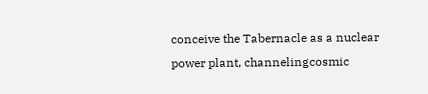conceive the Tabernacle as a nuclear power plant, channelingcosmic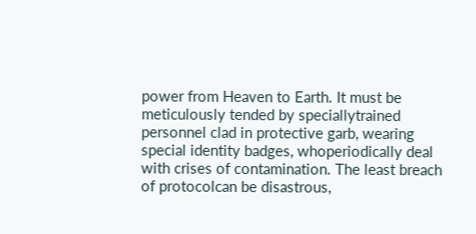power from Heaven to Earth. It must be meticulously tended by speciallytrained personnel clad in protective garb, wearing special identity badges, whoperiodically deal with crises of contamination. The least breach of protocolcan be disastrous,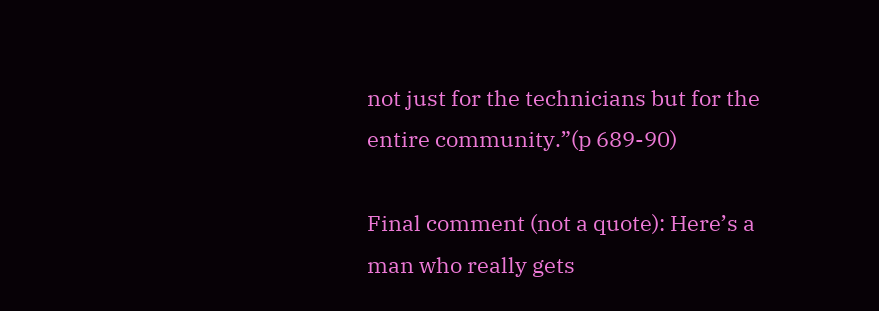not just for the technicians but for the entire community.”(p 689-90)

Final comment (not a quote): Here’s a man who really gets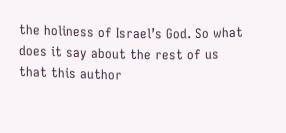the holiness of Israel’s God. So what does it say about the rest of us that this author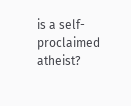is a self-proclaimed atheist?